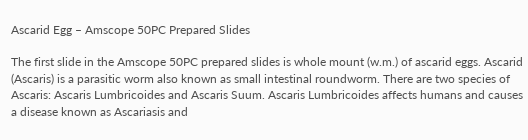Ascarid Egg – Amscope 50PC Prepared Slides

The first slide in the Amscope 50PC prepared slides is whole mount (w.m.) of ascarid eggs. Ascarid (Ascaris) is a parasitic worm also known as small intestinal roundworm. There are two species of Ascaris: Ascaris Lumbricoides and Ascaris Suum. Ascaris Lumbricoides affects humans and causes a disease known as Ascariasis and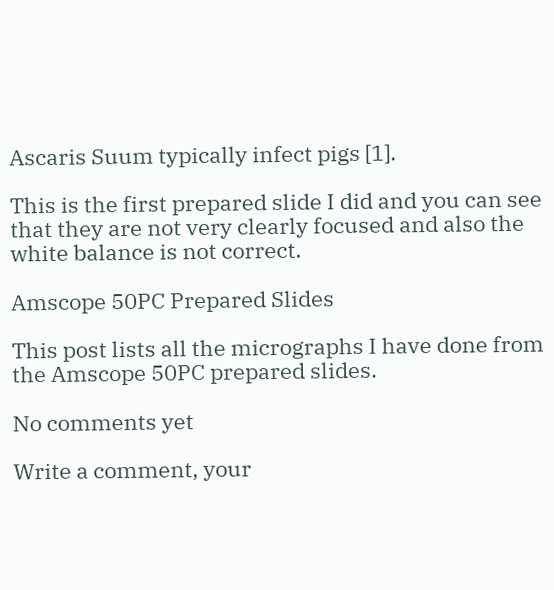Ascaris Suum typically infect pigs [1].

This is the first prepared slide I did and you can see that they are not very clearly focused and also the white balance is not correct.

Amscope 50PC Prepared Slides

This post lists all the micrographs I have done from the Amscope 50PC prepared slides.

No comments yet

Write a comment, your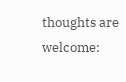thoughts are welcome: